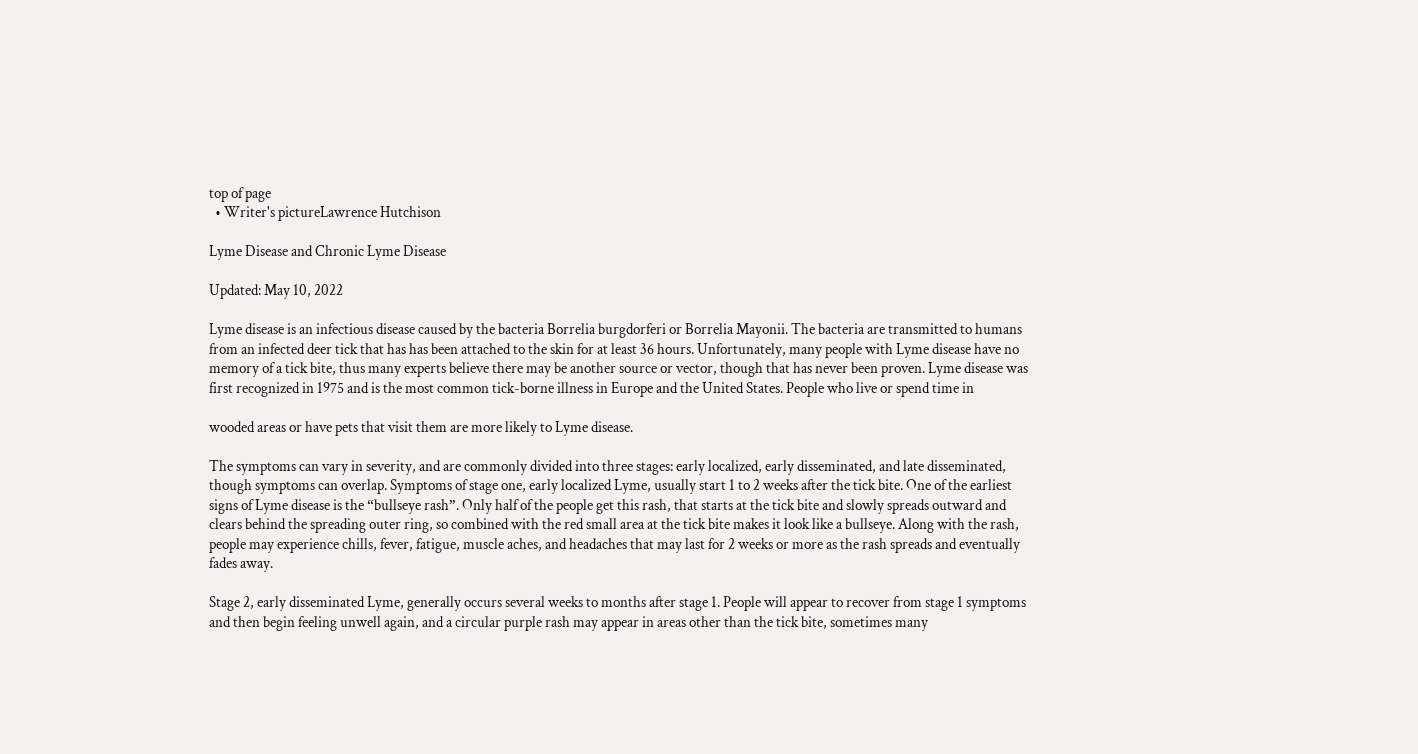top of page
  • Writer's pictureLawrence Hutchison

Lyme Disease and Chronic Lyme Disease

Updated: May 10, 2022

Lyme disease is an infectious disease caused by the bacteria Borrelia burgdorferi or Borrelia Mayonii. The bacteria are transmitted to humans from an infected deer tick that has has been attached to the skin for at least 36 hours. Unfortunately, many people with Lyme disease have no memory of a tick bite, thus many experts believe there may be another source or vector, though that has never been proven. Lyme disease was first recognized in 1975 and is the most common tick-borne illness in Europe and the United States. People who live or spend time in

wooded areas or have pets that visit them are more likely to Lyme disease.

The symptoms can vary in severity, and are commonly divided into three stages: early localized, early disseminated, and late disseminated, though symptoms can overlap. Symptoms of stage one, early localized Lyme, usually start 1 to 2 weeks after the tick bite. One of the earliest signs of Lyme disease is the “bullseye rash”. Only half of the people get this rash, that starts at the tick bite and slowly spreads outward and clears behind the spreading outer ring, so combined with the red small area at the tick bite makes it look like a bullseye. Along with the rash, people may experience chills, fever, fatigue, muscle aches, and headaches that may last for 2 weeks or more as the rash spreads and eventually fades away.

Stage 2, early disseminated Lyme, generally occurs several weeks to months after stage 1. People will appear to recover from stage 1 symptoms and then begin feeling unwell again, and a circular purple rash may appear in areas other than the tick bite, sometimes many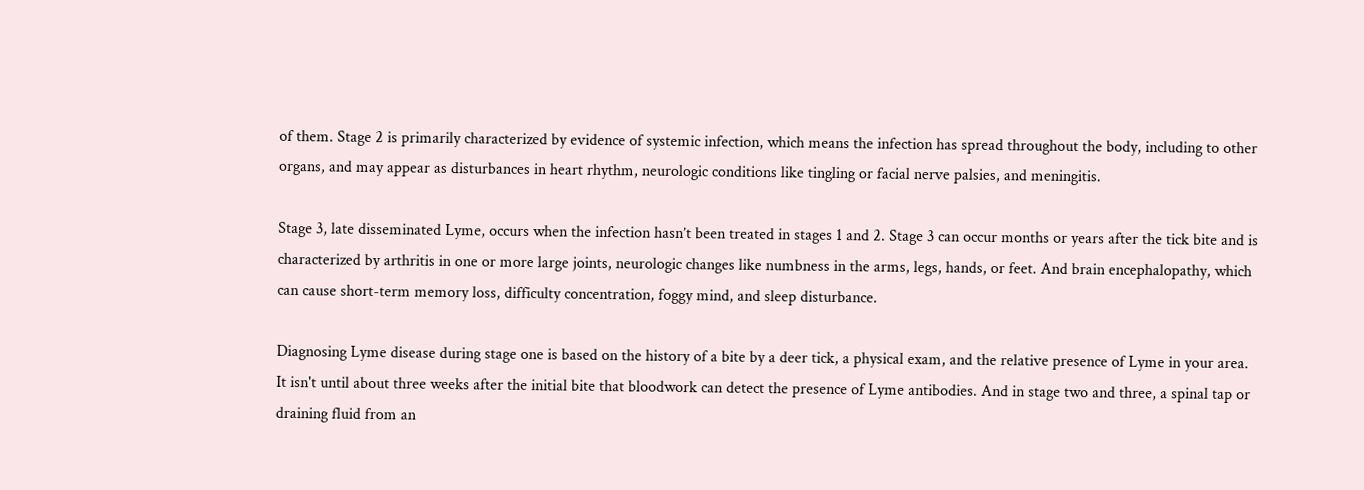of them. Stage 2 is primarily characterized by evidence of systemic infection, which means the infection has spread throughout the body, including to other organs, and may appear as disturbances in heart rhythm, neurologic conditions like tingling or facial nerve palsies, and meningitis.

Stage 3, late disseminated Lyme, occurs when the infection hasn’t been treated in stages 1 and 2. Stage 3 can occur months or years after the tick bite and is characterized by arthritis in one or more large joints, neurologic changes like numbness in the arms, legs, hands, or feet. And brain encephalopathy, which can cause short-term memory loss, difficulty concentration, foggy mind, and sleep disturbance.

Diagnosing Lyme disease during stage one is based on the history of a bite by a deer tick, a physical exam, and the relative presence of Lyme in your area. It isn't until about three weeks after the initial bite that bloodwork can detect the presence of Lyme antibodies. And in stage two and three, a spinal tap or draining fluid from an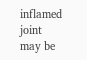inflamed joint may be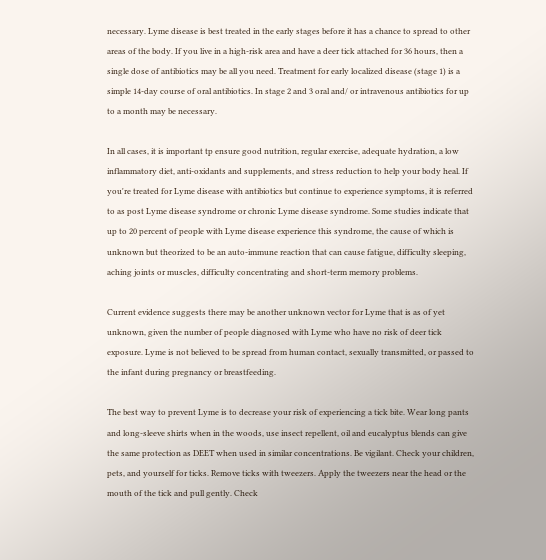necessary. Lyme disease is best treated in the early stages before it has a chance to spread to other areas of the body. If you live in a high-risk area and have a deer tick attached for 36 hours, then a single dose of antibiotics may be all you need. Treatment for early localized disease (stage 1) is a simple 14-day course of oral antibiotics. In stage 2 and 3 oral and/ or intravenous antibiotics for up to a month may be necessary.

In all cases, it is important tp ensure good nutrition, regular exercise, adequate hydration, a low inflammatory diet, anti-oxidants and supplements, and stress reduction to help your body heal. If you're treated for Lyme disease with antibiotics but continue to experience symptoms, it is referred to as post Lyme disease syndrome or chronic Lyme disease syndrome. Some studies indicate that up to 20 percent of people with Lyme disease experience this syndrome, the cause of which is unknown but theorized to be an auto-immune reaction that can cause fatigue, difficulty sleeping, aching joints or muscles, difficulty concentrating and short-term memory problems.

Current evidence suggests there may be another unknown vector for Lyme that is as of yet unknown, given the number of people diagnosed with Lyme who have no risk of deer tick exposure. Lyme is not believed to be spread from human contact, sexually transmitted, or passed to the infant during pregnancy or breastfeeding.

The best way to prevent Lyme is to decrease your risk of experiencing a tick bite. Wear long pants and long-sleeve shirts when in the woods, use insect repellent, oil and eucalyptus blends can give the same protection as DEET when used in similar concentrations. Be vigilant. Check your children, pets, and yourself for ticks. Remove ticks with tweezers. Apply the tweezers near the head or the mouth of the tick and pull gently. Check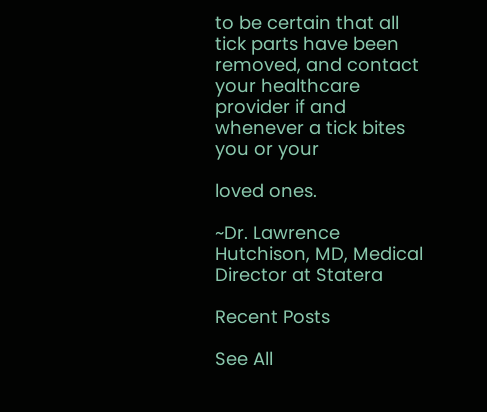to be certain that all tick parts have been removed, and contact your healthcare provider if and whenever a tick bites you or your

loved ones.

~Dr. Lawrence Hutchison, MD, Medical Director at Statera

Recent Posts

See All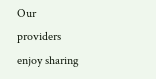Our providers enjoy sharing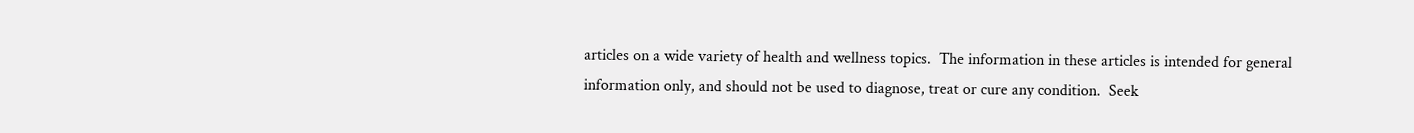articles on a wide variety of health and wellness topics.  The information in these articles is intended for general information only, and should not be used to diagnose, treat or cure any condition.  Seek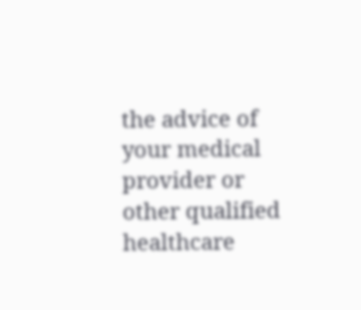the advice of your medical provider or other qualified healthcare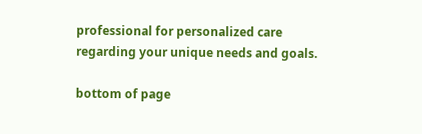professional for personalized care regarding your unique needs and goals.

bottom of page